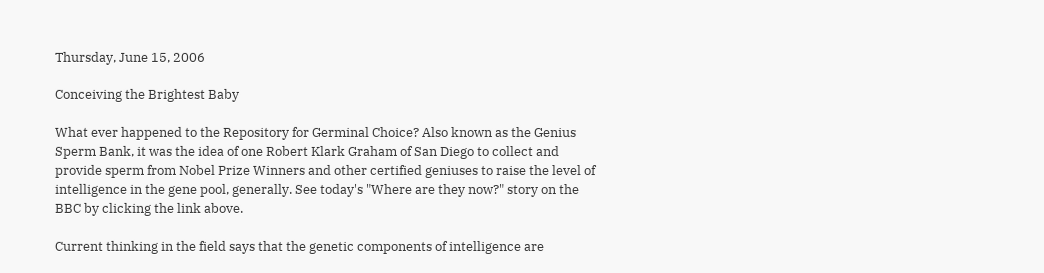Thursday, June 15, 2006

Conceiving the Brightest Baby

What ever happened to the Repository for Germinal Choice? Also known as the Genius Sperm Bank, it was the idea of one Robert Klark Graham of San Diego to collect and provide sperm from Nobel Prize Winners and other certified geniuses to raise the level of intelligence in the gene pool, generally. See today's "Where are they now?" story on the BBC by clicking the link above.

Current thinking in the field says that the genetic components of intelligence are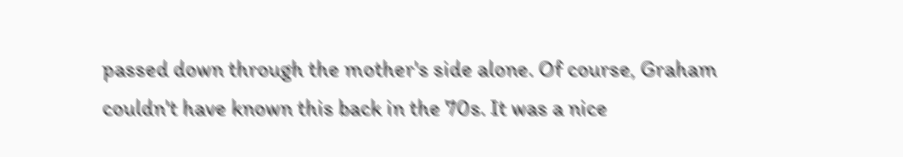passed down through the mother's side alone. Of course, Graham couldn't have known this back in the 70s. It was a nice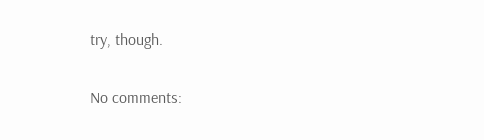try, though.

No comments: